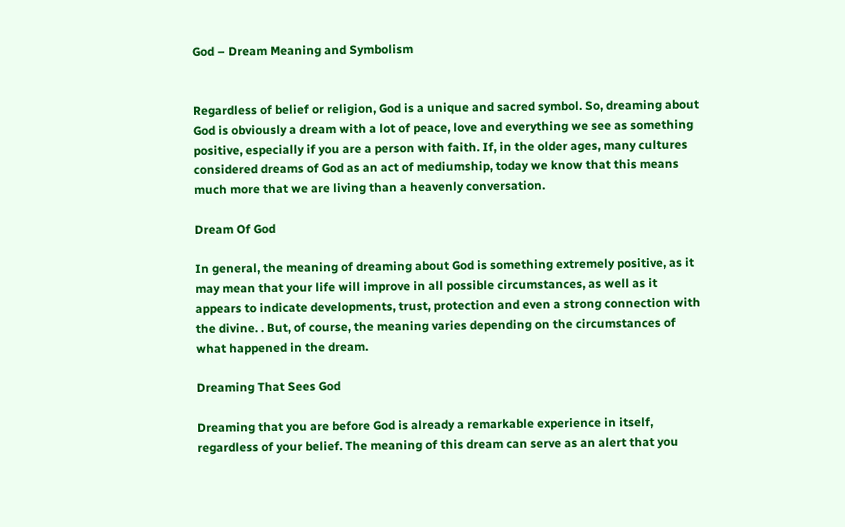God – Dream Meaning and Symbolism


Regardless of belief or religion, God is a unique and sacred symbol. So, dreaming about God is obviously a dream with a lot of peace, love and everything we see as something positive, especially if you are a person with faith. If, in the older ages, many cultures considered dreams of God as an act of mediumship, today we know that this means much more that we are living than a heavenly conversation.

Dream Of God

In general, the meaning of dreaming about God is something extremely positive, as it may mean that your life will improve in all possible circumstances, as well as it appears to indicate developments, trust, protection and even a strong connection with the divine. . But, of course, the meaning varies depending on the circumstances of what happened in the dream.

Dreaming That Sees God

Dreaming that you are before God is already a remarkable experience in itself, regardless of your belief. The meaning of this dream can serve as an alert that you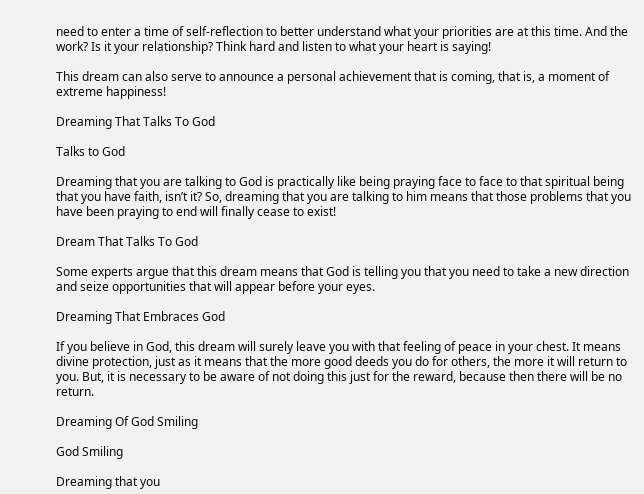need to enter a time of self-reflection to better understand what your priorities are at this time. And the work? Is it your relationship? Think hard and listen to what your heart is saying!

This dream can also serve to announce a personal achievement that is coming, that is, a moment of extreme happiness!

Dreaming That Talks To God

Talks to God

Dreaming that you are talking to God is practically like being praying face to face to that spiritual being that you have faith, isn’t it? So, dreaming that you are talking to him means that those problems that you have been praying to end will finally cease to exist!

Dream That Talks To God

Some experts argue that this dream means that God is telling you that you need to take a new direction and seize opportunities that will appear before your eyes.

Dreaming That Embraces God

If you believe in God, this dream will surely leave you with that feeling of peace in your chest. It means divine protection, just as it means that the more good deeds you do for others, the more it will return to you. But, it is necessary to be aware of not doing this just for the reward, because then there will be no return.

Dreaming Of God Smiling

God Smiling

Dreaming that you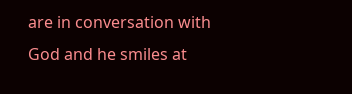are in conversation with God and he smiles at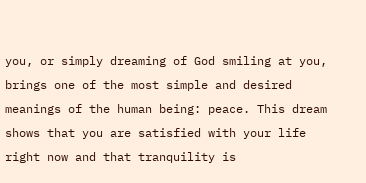you, or simply dreaming of God smiling at you, brings one of the most simple and desired meanings of the human being: peace. This dream shows that you are satisfied with your life right now and that tranquility is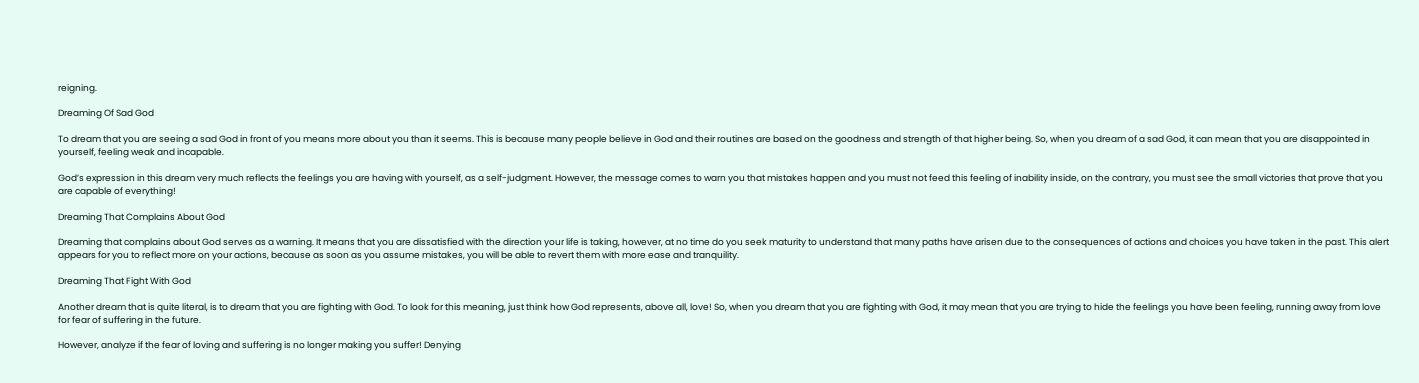reigning.

Dreaming Of Sad God

To dream that you are seeing a sad God in front of you means more about you than it seems. This is because many people believe in God and their routines are based on the goodness and strength of that higher being. So, when you dream of a sad God, it can mean that you are disappointed in yourself, feeling weak and incapable.

God’s expression in this dream very much reflects the feelings you are having with yourself, as a self-judgment. However, the message comes to warn you that mistakes happen and you must not feed this feeling of inability inside, on the contrary, you must see the small victories that prove that you are capable of everything!

Dreaming That Complains About God

Dreaming that complains about God serves as a warning. It means that you are dissatisfied with the direction your life is taking, however, at no time do you seek maturity to understand that many paths have arisen due to the consequences of actions and choices you have taken in the past. This alert appears for you to reflect more on your actions, because as soon as you assume mistakes, you will be able to revert them with more ease and tranquility.

Dreaming That Fight With God

Another dream that is quite literal, is to dream that you are fighting with God. To look for this meaning, just think how God represents, above all, love! So, when you dream that you are fighting with God, it may mean that you are trying to hide the feelings you have been feeling, running away from love for fear of suffering in the future.

However, analyze if the fear of loving and suffering is no longer making you suffer! Denying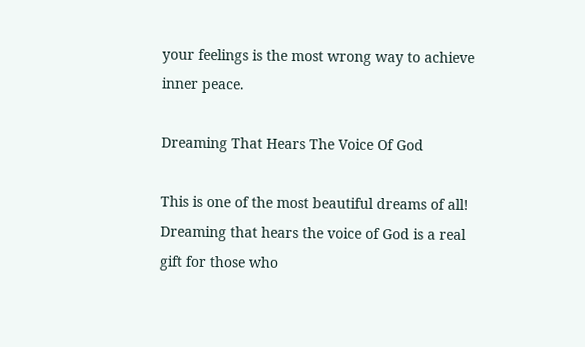your feelings is the most wrong way to achieve inner peace.

Dreaming That Hears The Voice Of God

This is one of the most beautiful dreams of all! Dreaming that hears the voice of God is a real gift for those who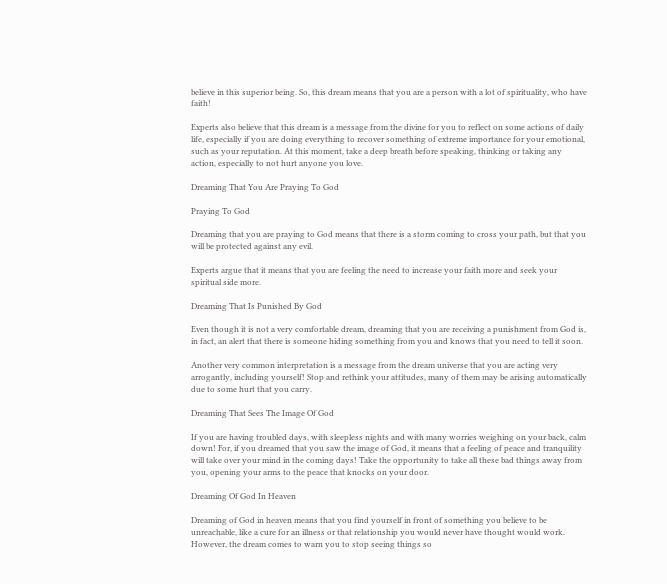believe in this superior being. So, this dream means that you are a person with a lot of spirituality, who have faith!

Experts also believe that this dream is a message from the divine for you to reflect on some actions of daily life, especially if you are doing everything to recover something of extreme importance for your emotional, such as your reputation. At this moment, take a deep breath before speaking, thinking or taking any action, especially to not hurt anyone you love.

Dreaming That You Are Praying To God

Praying To God

Dreaming that you are praying to God means that there is a storm coming to cross your path, but that you will be protected against any evil.

Experts argue that it means that you are feeling the need to increase your faith more and seek your spiritual side more.

Dreaming That Is Punished By God

Even though it is not a very comfortable dream, dreaming that you are receiving a punishment from God is, in fact, an alert that there is someone hiding something from you and knows that you need to tell it soon.

Another very common interpretation is a message from the dream universe that you are acting very arrogantly, including yourself! Stop and rethink your attitudes, many of them may be arising automatically due to some hurt that you carry.

Dreaming That Sees The Image Of God

If you are having troubled days, with sleepless nights and with many worries weighing on your back, calm down! For, if you dreamed that you saw the image of God, it means that a feeling of peace and tranquility will take over your mind in the coming days! Take the opportunity to take all these bad things away from you, opening your arms to the peace that knocks on your door.

Dreaming Of God In Heaven

Dreaming of God in heaven means that you find yourself in front of something you believe to be unreachable, like a cure for an illness or that relationship you would never have thought would work. However, the dream comes to warn you to stop seeing things so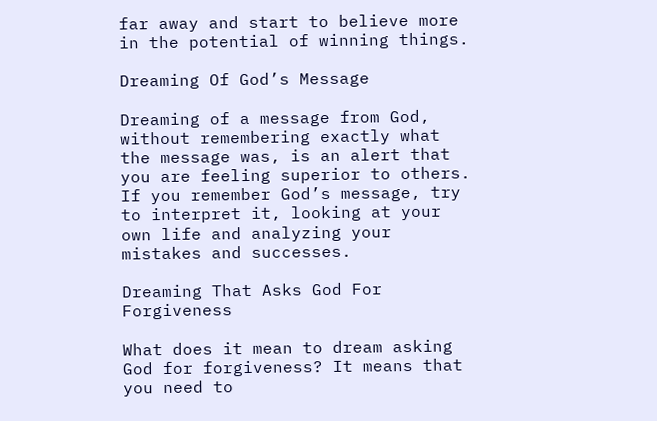far away and start to believe more in the potential of winning things.

Dreaming Of God’s Message

Dreaming of a message from God, without remembering exactly what the message was, is an alert that you are feeling superior to others. If you remember God’s message, try to interpret it, looking at your own life and analyzing your mistakes and successes.

Dreaming That Asks God For Forgiveness

What does it mean to dream asking God for forgiveness? It means that you need to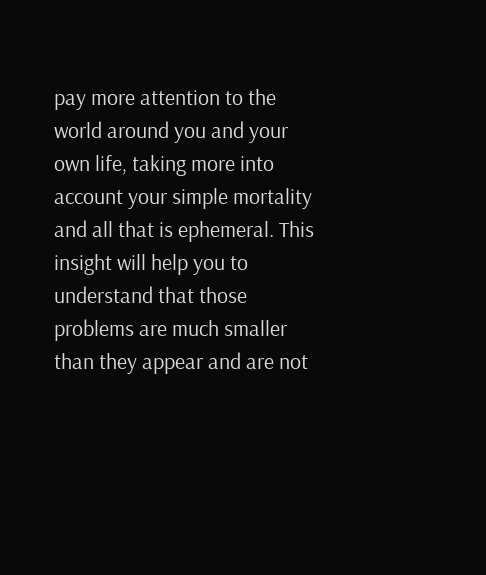pay more attention to the world around you and your own life, taking more into account your simple mortality and all that is ephemeral. This insight will help you to understand that those problems are much smaller than they appear and are not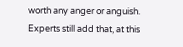worth any anger or anguish. Experts still add that, at this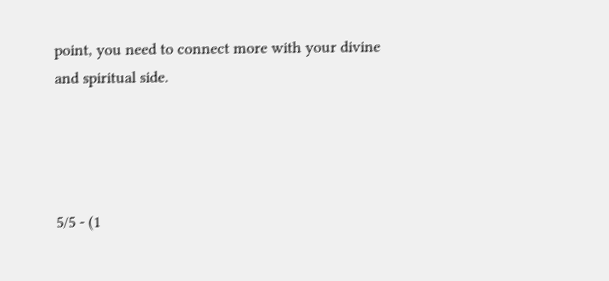point, you need to connect more with your divine and spiritual side.




5/5 - (1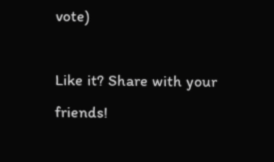vote)

Like it? Share with your friends!